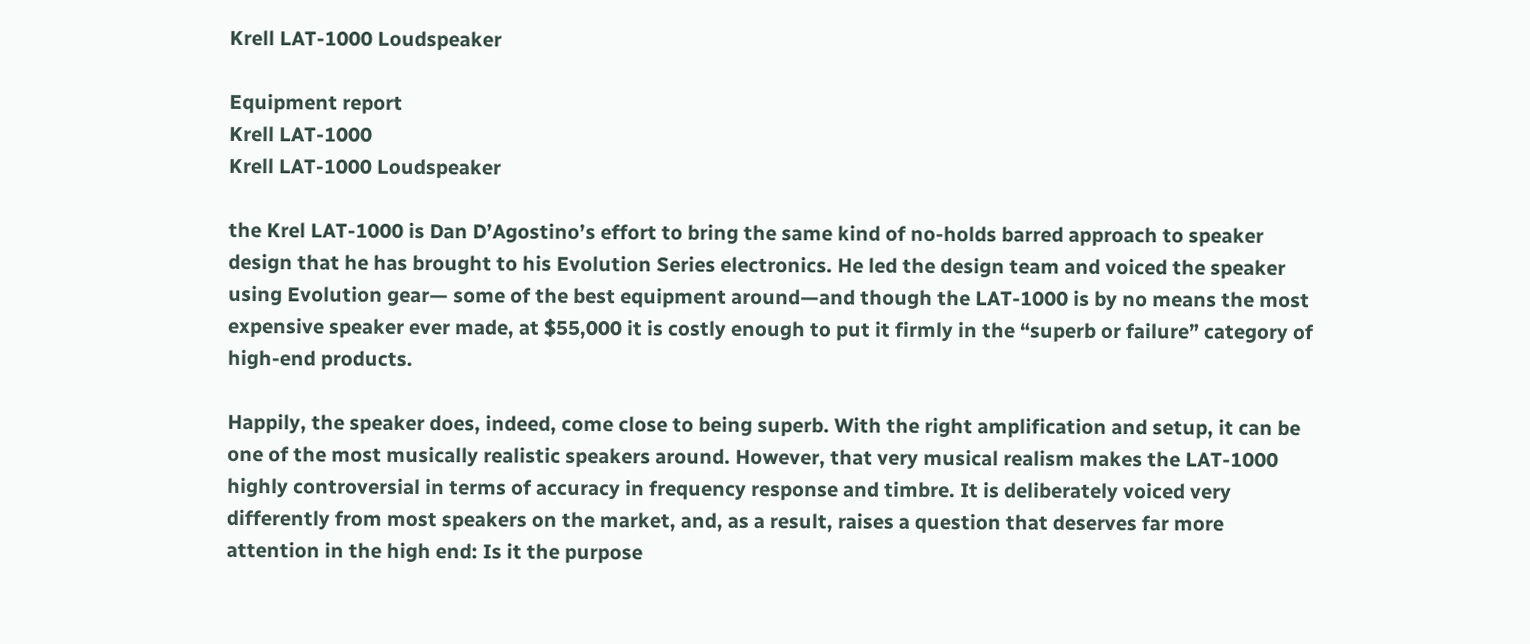Krell LAT-1000 Loudspeaker

Equipment report
Krell LAT-1000
Krell LAT-1000 Loudspeaker

the Krel LAT-1000 is Dan D’Agostino’s effort to bring the same kind of no-holds barred approach to speaker design that he has brought to his Evolution Series electronics. He led the design team and voiced the speaker using Evolution gear— some of the best equipment around—and though the LAT-1000 is by no means the most expensive speaker ever made, at $55,000 it is costly enough to put it firmly in the “superb or failure” category of high-end products.

Happily, the speaker does, indeed, come close to being superb. With the right amplification and setup, it can be one of the most musically realistic speakers around. However, that very musical realism makes the LAT-1000 highly controversial in terms of accuracy in frequency response and timbre. It is deliberately voiced very differently from most speakers on the market, and, as a result, raises a question that deserves far more attention in the high end: Is it the purpose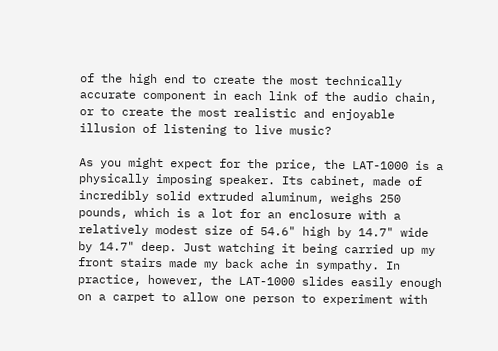of the high end to create the most technically accurate component in each link of the audio chain, or to create the most realistic and enjoyable illusion of listening to live music?

As you might expect for the price, the LAT-1000 is a physically imposing speaker. Its cabinet, made of incredibly solid extruded aluminum, weighs 250 pounds, which is a lot for an enclosure with a relatively modest size of 54.6" high by 14.7" wide by 14.7" deep. Just watching it being carried up my front stairs made my back ache in sympathy. In practice, however, the LAT-1000 slides easily enough on a carpet to allow one person to experiment with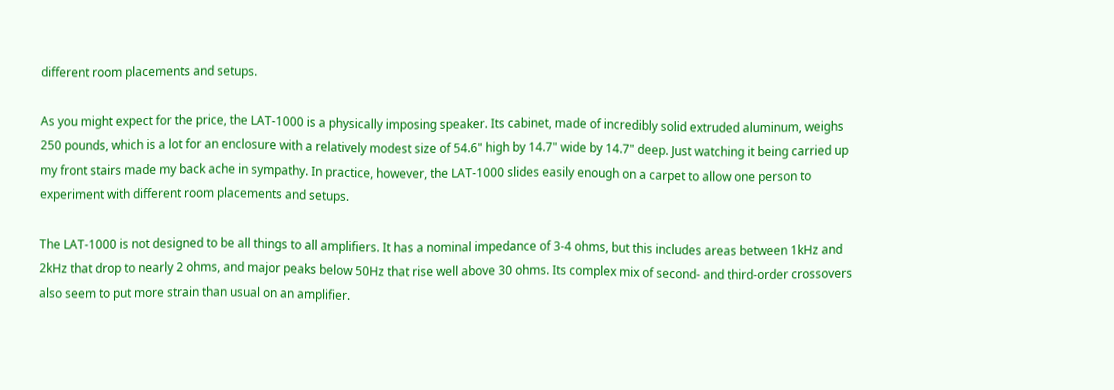different room placements and setups.

As you might expect for the price, the LAT-1000 is a physically imposing speaker. Its cabinet, made of incredibly solid extruded aluminum, weighs 250 pounds, which is a lot for an enclosure with a relatively modest size of 54.6" high by 14.7" wide by 14.7" deep. Just watching it being carried up my front stairs made my back ache in sympathy. In practice, however, the LAT-1000 slides easily enough on a carpet to allow one person to experiment with different room placements and setups.

The LAT-1000 is not designed to be all things to all amplifiers. It has a nominal impedance of 3-4 ohms, but this includes areas between 1kHz and 2kHz that drop to nearly 2 ohms, and major peaks below 50Hz that rise well above 30 ohms. Its complex mix of second- and third-order crossovers also seem to put more strain than usual on an amplifier.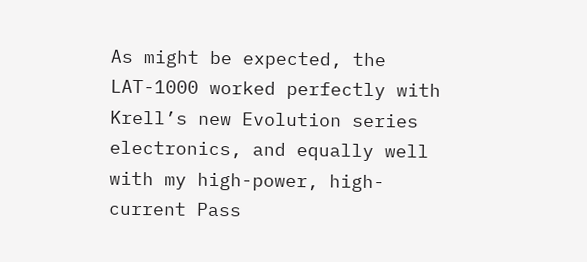As might be expected, the LAT-1000 worked perfectly with Krell’s new Evolution series electronics, and equally well with my high-power, high-current Pass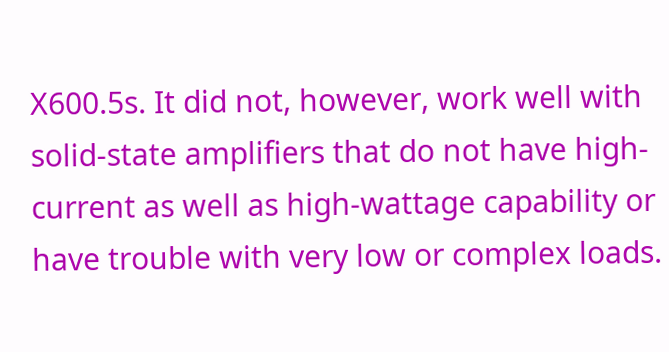X600.5s. It did not, however, work well with solid-state amplifiers that do not have high-current as well as high-wattage capability or have trouble with very low or complex loads.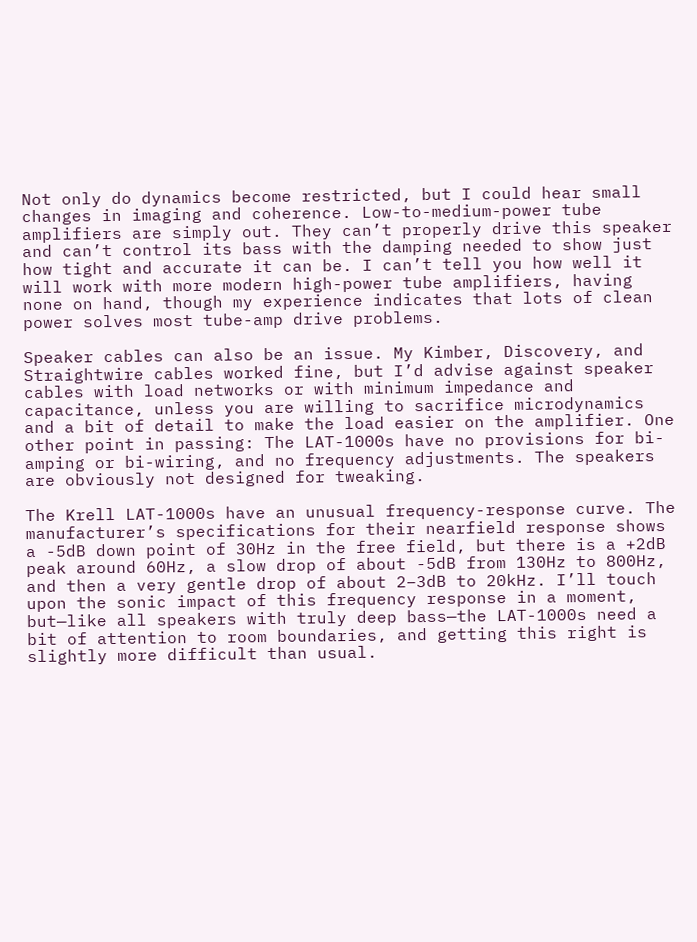Not only do dynamics become restricted, but I could hear small changes in imaging and coherence. Low-to-medium-power tube amplifiers are simply out. They can’t properly drive this speaker and can’t control its bass with the damping needed to show just how tight and accurate it can be. I can’t tell you how well it will work with more modern high-power tube amplifiers, having none on hand, though my experience indicates that lots of clean power solves most tube-amp drive problems.

Speaker cables can also be an issue. My Kimber, Discovery, and Straightwire cables worked fine, but I’d advise against speaker cables with load networks or with minimum impedance and capacitance, unless you are willing to sacrifice microdynamics and a bit of detail to make the load easier on the amplifier. One other point in passing: The LAT-1000s have no provisions for bi-amping or bi-wiring, and no frequency adjustments. The speakers are obviously not designed for tweaking.

The Krell LAT-1000s have an unusual frequency-response curve. The manufacturer’s specifications for their nearfield response shows a -5dB down point of 30Hz in the free field, but there is a +2dB peak around 60Hz, a slow drop of about -5dB from 130Hz to 800Hz, and then a very gentle drop of about 2–3dB to 20kHz. I’ll touch upon the sonic impact of this frequency response in a moment, but—like all speakers with truly deep bass—the LAT-1000s need a bit of attention to room boundaries, and getting this right is slightly more difficult than usual.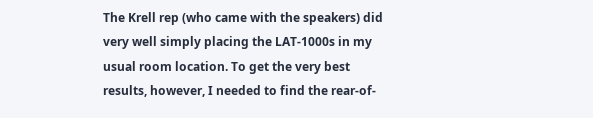The Krell rep (who came with the speakers) did very well simply placing the LAT-1000s in my usual room location. To get the very best results, however, I needed to find the rear-of-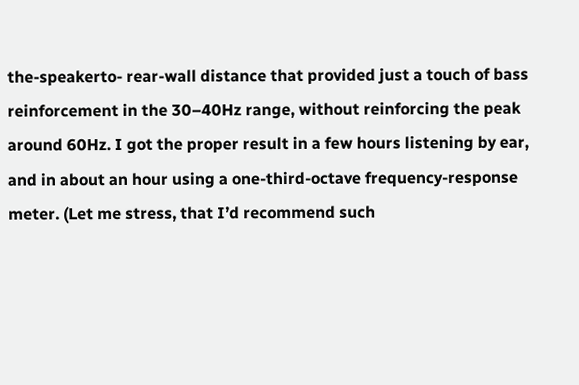the-speakerto- rear-wall distance that provided just a touch of bass reinforcement in the 30–40Hz range, without reinforcing the peak around 60Hz. I got the proper result in a few hours listening by ear, and in about an hour using a one-third-octave frequency-response meter. (Let me stress, that I’d recommend such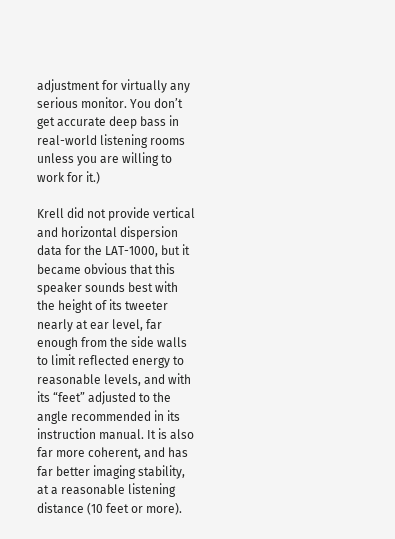adjustment for virtually any serious monitor. You don’t get accurate deep bass in real-world listening rooms unless you are willing to work for it.)

Krell did not provide vertical and horizontal dispersion data for the LAT-1000, but it became obvious that this speaker sounds best with the height of its tweeter nearly at ear level, far enough from the side walls to limit reflected energy to reasonable levels, and with its “feet” adjusted to the angle recommended in its instruction manual. It is also far more coherent, and has far better imaging stability, at a reasonable listening distance (10 feet or more).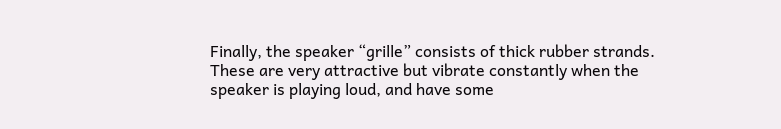Finally, the speaker “grille” consists of thick rubber strands. These are very attractive but vibrate constantly when the speaker is playing loud, and have some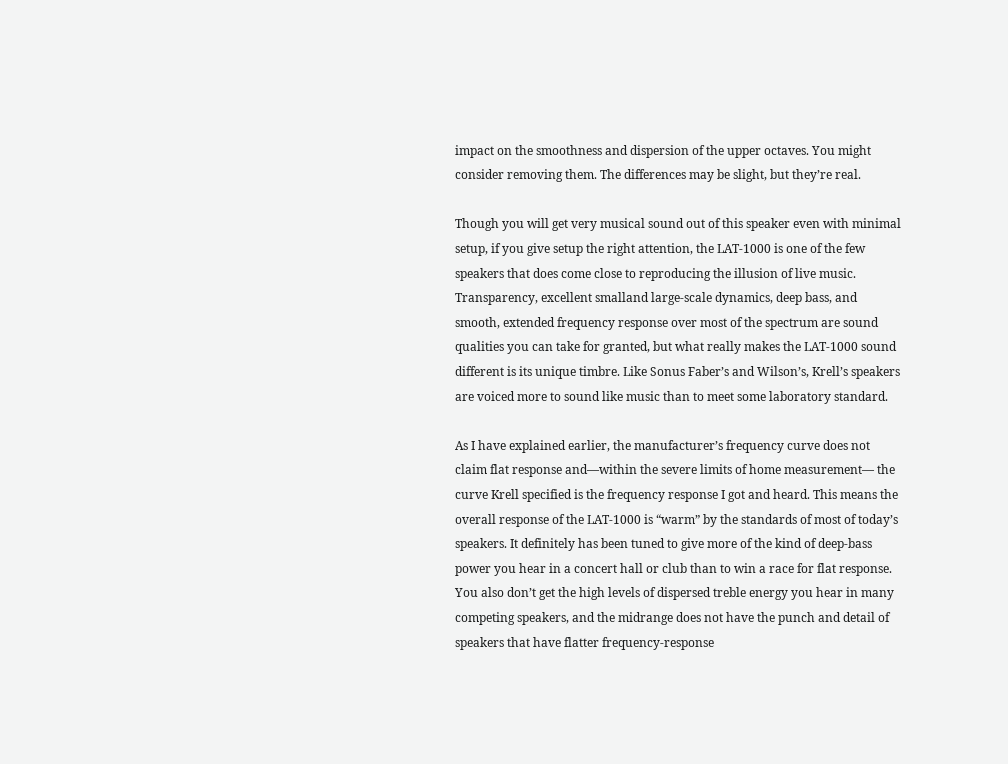impact on the smoothness and dispersion of the upper octaves. You might consider removing them. The differences may be slight, but they’re real.

Though you will get very musical sound out of this speaker even with minimal setup, if you give setup the right attention, the LAT-1000 is one of the few speakers that does come close to reproducing the illusion of live music. Transparency, excellent smalland large-scale dynamics, deep bass, and smooth, extended frequency response over most of the spectrum are sound qualities you can take for granted, but what really makes the LAT-1000 sound different is its unique timbre. Like Sonus Faber’s and Wilson’s, Krell’s speakers are voiced more to sound like music than to meet some laboratory standard.

As I have explained earlier, the manufacturer’s frequency curve does not claim flat response and—within the severe limits of home measurement— the curve Krell specified is the frequency response I got and heard. This means the overall response of the LAT-1000 is “warm” by the standards of most of today’s speakers. It definitely has been tuned to give more of the kind of deep-bass power you hear in a concert hall or club than to win a race for flat response. You also don’t get the high levels of dispersed treble energy you hear in many competing speakers, and the midrange does not have the punch and detail of speakers that have flatter frequency-response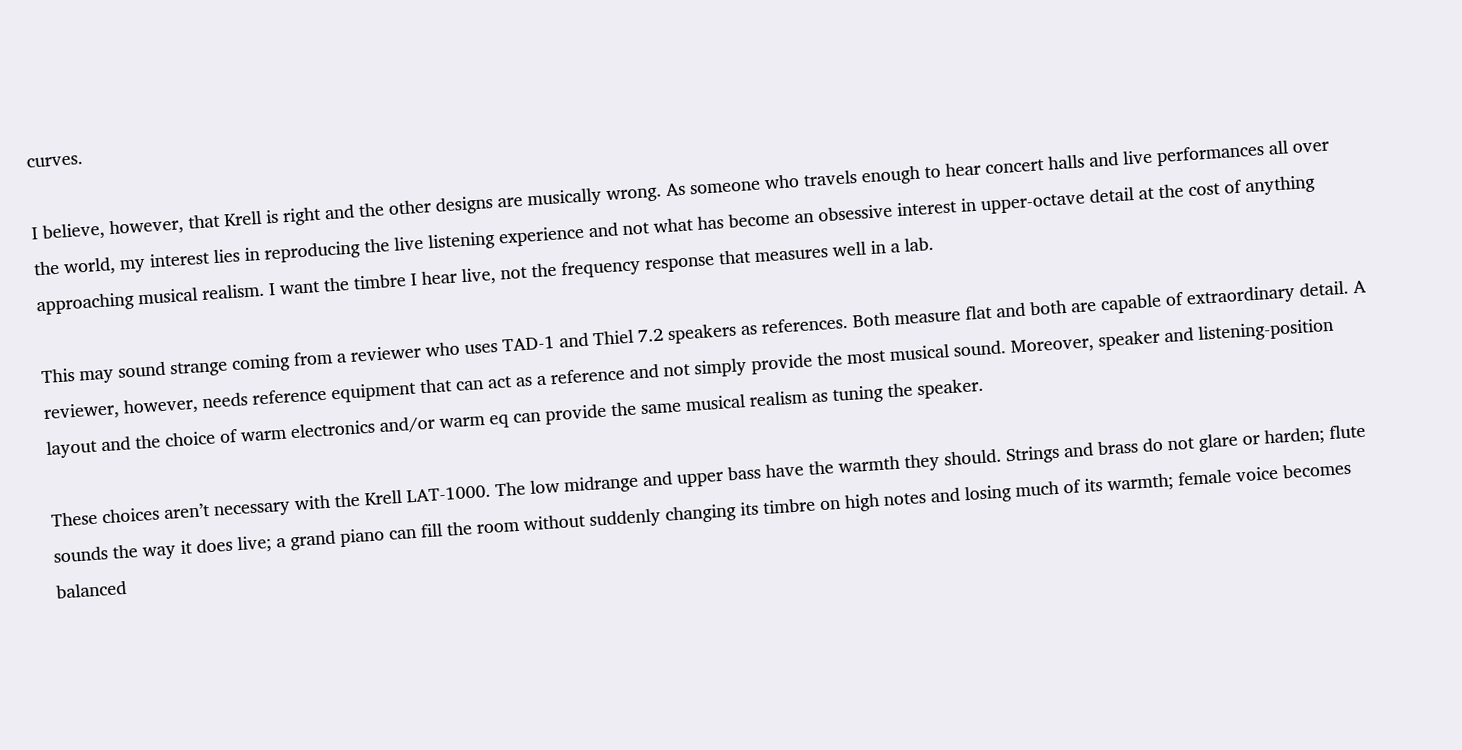curves.

I believe, however, that Krell is right and the other designs are musically wrong. As someone who travels enough to hear concert halls and live performances all over the world, my interest lies in reproducing the live listening experience and not what has become an obsessive interest in upper-octave detail at the cost of anything approaching musical realism. I want the timbre I hear live, not the frequency response that measures well in a lab.

This may sound strange coming from a reviewer who uses TAD-1 and Thiel 7.2 speakers as references. Both measure flat and both are capable of extraordinary detail. A reviewer, however, needs reference equipment that can act as a reference and not simply provide the most musical sound. Moreover, speaker and listening-position layout and the choice of warm electronics and/or warm eq can provide the same musical realism as tuning the speaker.

These choices aren’t necessary with the Krell LAT-1000. The low midrange and upper bass have the warmth they should. Strings and brass do not glare or harden; flute sounds the way it does live; a grand piano can fill the room without suddenly changing its timbre on high notes and losing much of its warmth; female voice becomes balanced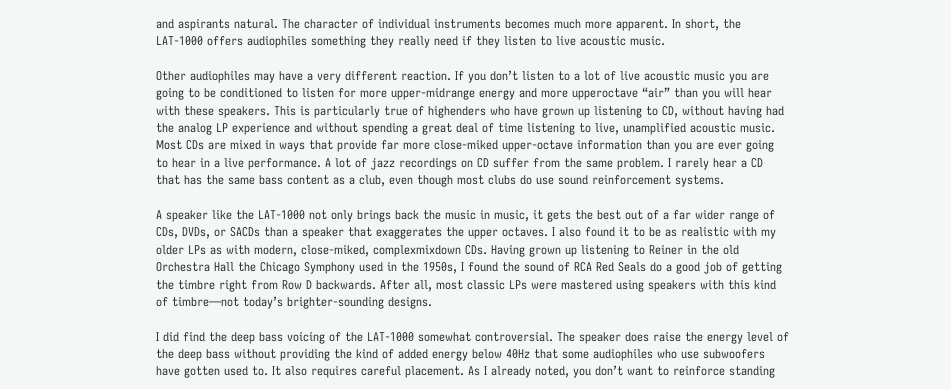and aspirants natural. The character of individual instruments becomes much more apparent. In short, the LAT-1000 offers audiophiles something they really need if they listen to live acoustic music.

Other audiophiles may have a very different reaction. If you don’t listen to a lot of live acoustic music you are going to be conditioned to listen for more upper-midrange energy and more upperoctave “air” than you will hear with these speakers. This is particularly true of highenders who have grown up listening to CD, without having had the analog LP experience and without spending a great deal of time listening to live, unamplified acoustic music. Most CDs are mixed in ways that provide far more close-miked upper-octave information than you are ever going to hear in a live performance. A lot of jazz recordings on CD suffer from the same problem. I rarely hear a CD that has the same bass content as a club, even though most clubs do use sound reinforcement systems.

A speaker like the LAT-1000 not only brings back the music in music, it gets the best out of a far wider range of CDs, DVDs, or SACDs than a speaker that exaggerates the upper octaves. I also found it to be as realistic with my older LPs as with modern, close-miked, complexmixdown CDs. Having grown up listening to Reiner in the old Orchestra Hall the Chicago Symphony used in the 1950s, I found the sound of RCA Red Seals do a good job of getting the timbre right from Row D backwards. After all, most classic LPs were mastered using speakers with this kind of timbre—not today’s brighter-sounding designs.

I did find the deep bass voicing of the LAT-1000 somewhat controversial. The speaker does raise the energy level of the deep bass without providing the kind of added energy below 40Hz that some audiophiles who use subwoofers have gotten used to. It also requires careful placement. As I already noted, you don’t want to reinforce standing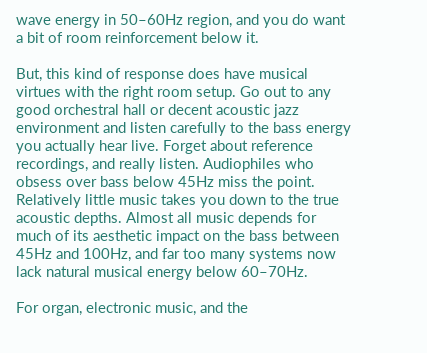wave energy in 50–60Hz region, and you do want a bit of room reinforcement below it.

But, this kind of response does have musical virtues with the right room setup. Go out to any good orchestral hall or decent acoustic jazz environment and listen carefully to the bass energy you actually hear live. Forget about reference recordings, and really listen. Audiophiles who obsess over bass below 45Hz miss the point. Relatively little music takes you down to the true acoustic depths. Almost all music depends for much of its aesthetic impact on the bass between 45Hz and 100Hz, and far too many systems now lack natural musical energy below 60–70Hz.

For organ, electronic music, and the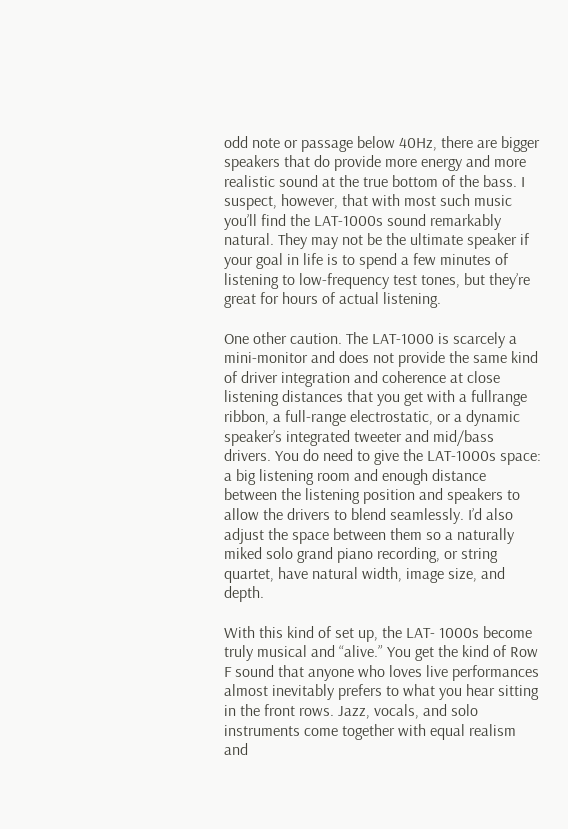odd note or passage below 40Hz, there are bigger speakers that do provide more energy and more realistic sound at the true bottom of the bass. I suspect, however, that with most such music you’ll find the LAT-1000s sound remarkably natural. They may not be the ultimate speaker if your goal in life is to spend a few minutes of listening to low-frequency test tones, but they’re great for hours of actual listening.

One other caution. The LAT-1000 is scarcely a mini-monitor and does not provide the same kind of driver integration and coherence at close listening distances that you get with a fullrange ribbon, a full-range electrostatic, or a dynamic speaker’s integrated tweeter and mid/bass drivers. You do need to give the LAT-1000s space: a big listening room and enough distance between the listening position and speakers to allow the drivers to blend seamlessly. I’d also adjust the space between them so a naturally miked solo grand piano recording, or string quartet, have natural width, image size, and depth.

With this kind of set up, the LAT- 1000s become truly musical and “alive.” You get the kind of Row F sound that anyone who loves live performances almost inevitably prefers to what you hear sitting in the front rows. Jazz, vocals, and solo instruments come together with equal realism and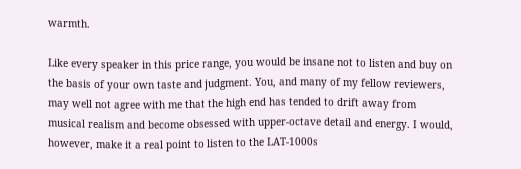warmth.

Like every speaker in this price range, you would be insane not to listen and buy on the basis of your own taste and judgment. You, and many of my fellow reviewers, may well not agree with me that the high end has tended to drift away from musical realism and become obsessed with upper-octave detail and energy. I would, however, make it a real point to listen to the LAT-1000s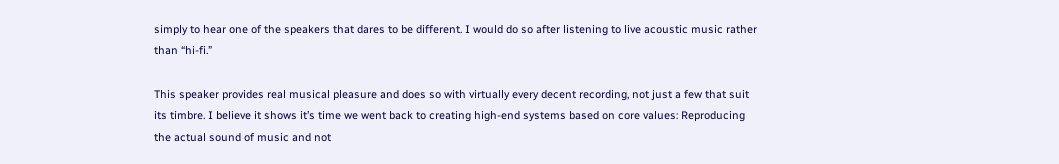simply to hear one of the speakers that dares to be different. I would do so after listening to live acoustic music rather than “hi-fi.”

This speaker provides real musical pleasure and does so with virtually every decent recording, not just a few that suit its timbre. I believe it shows it’s time we went back to creating high-end systems based on core values: Reproducing the actual sound of music and not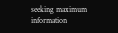seeking maximum information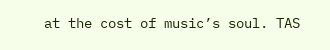at the cost of music’s soul. TAS